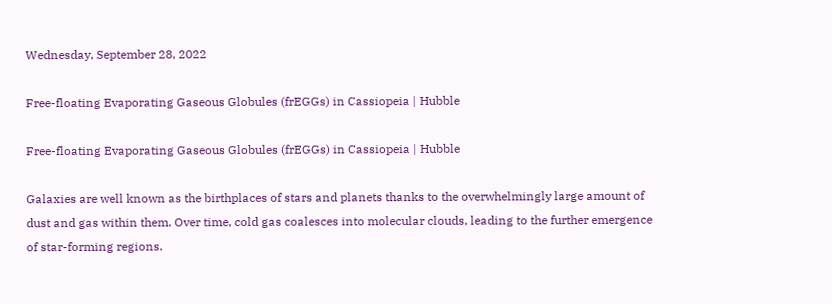Wednesday, September 28, 2022

Free-floating Evaporating Gaseous Globules (frEGGs) in Cassiopeia | Hubble

Free-floating Evaporating Gaseous Globules (frEGGs) in Cassiopeia | Hubble

Galaxies are well known as the birthplaces of stars and planets thanks to the overwhelmingly large amount of dust and gas within them. Over time, cold gas coalesces into molecular clouds, leading to the further emergence of star-forming regions.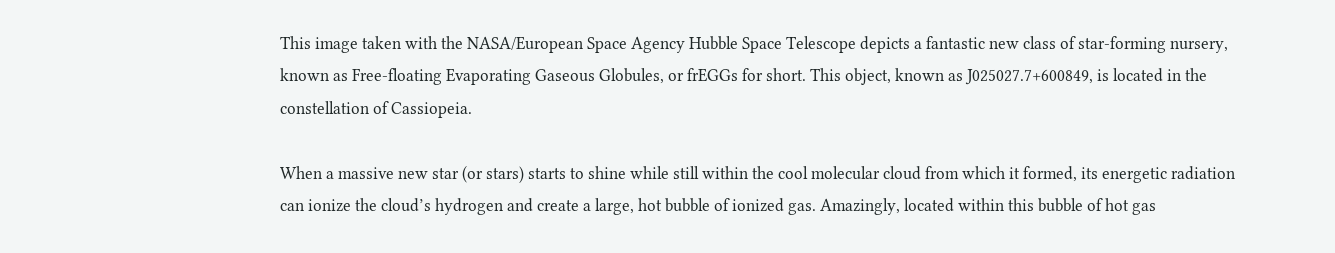This image taken with the NASA/European Space Agency Hubble Space Telescope depicts a fantastic new class of star-forming nursery, known as Free-floating Evaporating Gaseous Globules, or frEGGs for short. This object, known as J025027.7+600849, is located in the constellation of Cassiopeia.

When a massive new star (or stars) starts to shine while still within the cool molecular cloud from which it formed, its energetic radiation can ionize the cloud’s hydrogen and create a large, hot bubble of ionized gas. Amazingly, located within this bubble of hot gas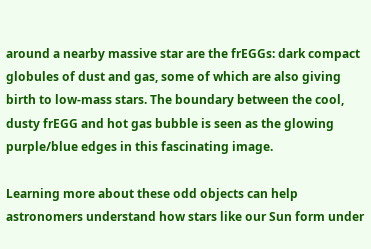around a nearby massive star are the frEGGs: dark compact globules of dust and gas, some of which are also giving birth to low-mass stars. The boundary between the cool, dusty frEGG and hot gas bubble is seen as the glowing purple/blue edges in this fascinating image.

Learning more about these odd objects can help astronomers understand how stars like our Sun form under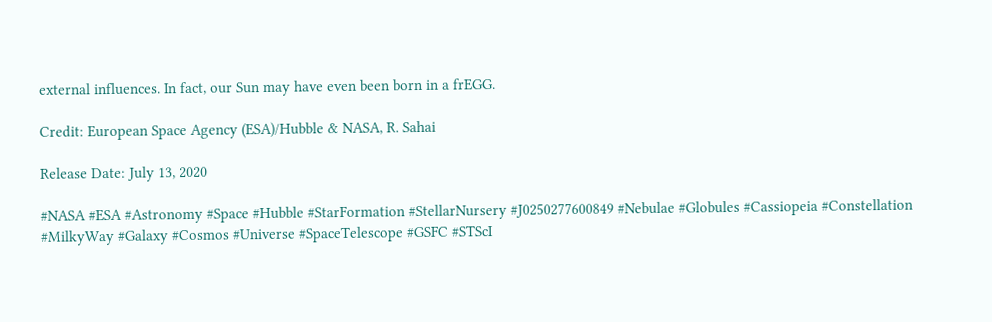external influences. In fact, our Sun may have even been born in a frEGG.

Credit: European Space Agency (ESA)/Hubble & NASA, R. Sahai

Release Date: July 13, 2020

#NASA #ESA #Astronomy #Space #Hubble #StarFormation #StellarNursery #J0250277600849 #Nebulae #Globules #Cassiopeia #Constellation #MilkyWay #Galaxy #Cosmos #Universe #SpaceTelescope #GSFC #STScI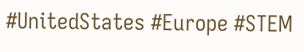#UnitedStates #Europe #STEM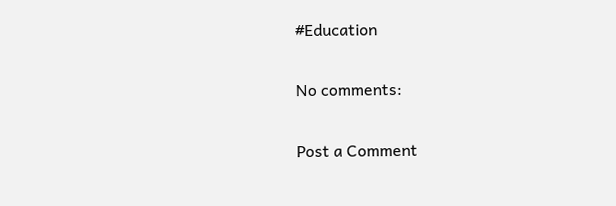#Education

No comments:

Post a Comment